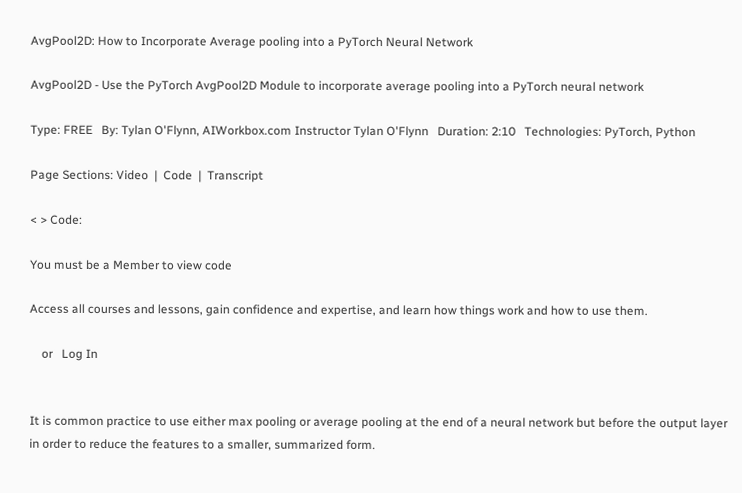AvgPool2D: How to Incorporate Average pooling into a PyTorch Neural Network

AvgPool2D - Use the PyTorch AvgPool2D Module to incorporate average pooling into a PyTorch neural network

Type: FREE   By: Tylan O'Flynn, AIWorkbox.com Instructor Tylan O'Flynn   Duration: 2:10   Technologies: PyTorch, Python

Page Sections: Video  |  Code  |  Transcript

< > Code:

You must be a Member to view code

Access all courses and lessons, gain confidence and expertise, and learn how things work and how to use them.

    or   Log In


It is common practice to use either max pooling or average pooling at the end of a neural network but before the output layer in order to reduce the features to a smaller, summarized form.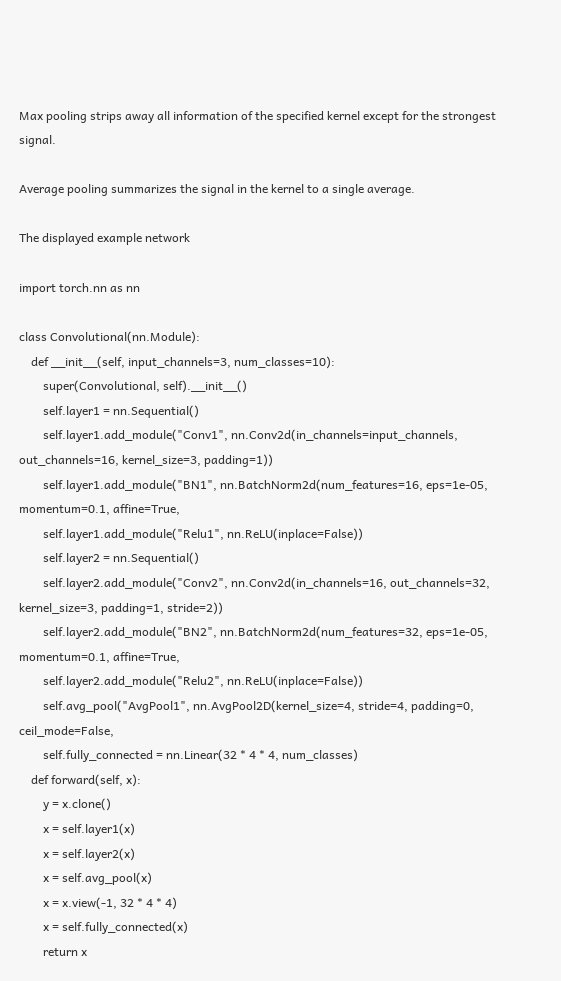Max pooling strips away all information of the specified kernel except for the strongest signal.

Average pooling summarizes the signal in the kernel to a single average.

The displayed example network

import torch.nn as nn

class Convolutional(nn.Module):
    def __init__(self, input_channels=3, num_classes=10):
        super(Convolutional, self).__init__()
        self.layer1 = nn.Sequential()
        self.layer1.add_module("Conv1", nn.Conv2d(in_channels=input_channels, out_channels=16, kernel_size=3, padding=1))
        self.layer1.add_module("BN1", nn.BatchNorm2d(num_features=16, eps=1e-05, momentum=0.1, affine=True,
        self.layer1.add_module("Relu1", nn.ReLU(inplace=False))
        self.layer2 = nn.Sequential()
        self.layer2.add_module("Conv2", nn.Conv2d(in_channels=16, out_channels=32, kernel_size=3, padding=1, stride=2))
        self.layer2.add_module("BN2", nn.BatchNorm2d(num_features=32, eps=1e-05, momentum=0.1, affine=True,
        self.layer2.add_module("Relu2", nn.ReLU(inplace=False))
        self.avg_pool("AvgPool1", nn.AvgPool2D(kernel_size=4, stride=4, padding=0, ceil_mode=False,
        self.fully_connected = nn.Linear(32 * 4 * 4, num_classes)
    def forward(self, x):
        y = x.clone()
        x = self.layer1(x)
        x = self.layer2(x)
        x = self.avg_pool(x)
        x = x.view(-1, 32 * 4 * 4)
        x = self.fully_connected(x)
        return x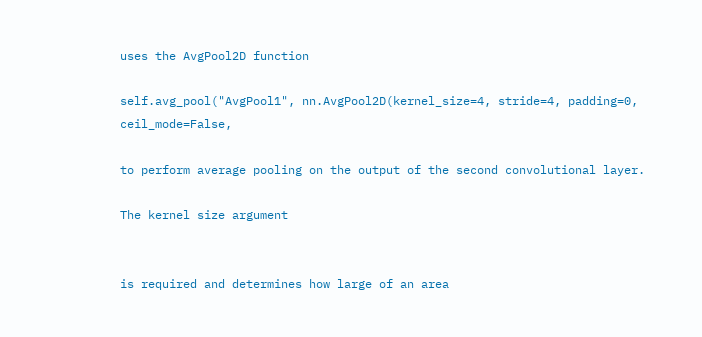uses the AvgPool2D function

self.avg_pool("AvgPool1", nn.AvgPool2D(kernel_size=4, stride=4, padding=0, ceil_mode=False,

to perform average pooling on the output of the second convolutional layer.

The kernel size argument


is required and determines how large of an area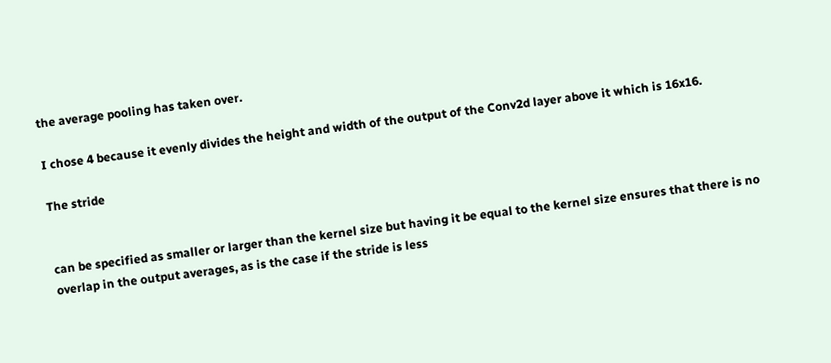the average pooling has taken over.

I chose 4 because it evenly divides the height and width of the output of the Conv2d layer above it which is 16x16.

The stride


can be specified as smaller or larger than the kernel size but having it be equal to the kernel size ensures that there is no overlap in the output averages, as is the case if the stride is less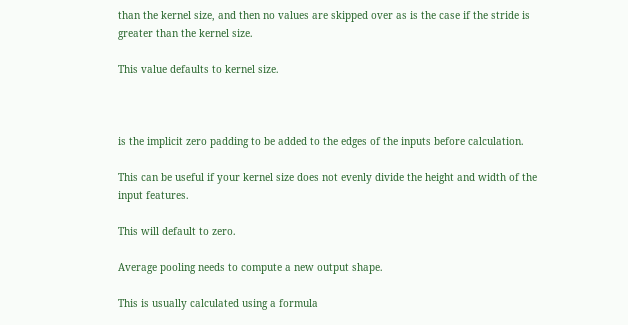than the kernel size, and then no values are skipped over as is the case if the stride is greater than the kernel size.

This value defaults to kernel size.



is the implicit zero padding to be added to the edges of the inputs before calculation.

This can be useful if your kernel size does not evenly divide the height and width of the input features.

This will default to zero.

Average pooling needs to compute a new output shape.

This is usually calculated using a formula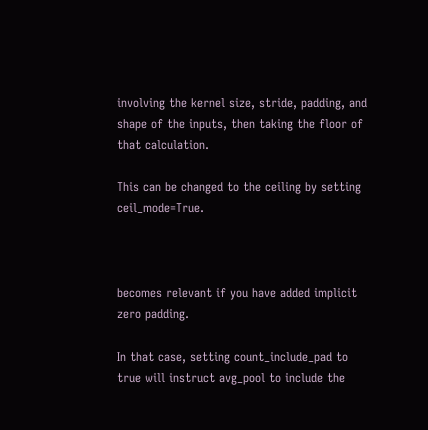involving the kernel size, stride, padding, and shape of the inputs, then taking the floor of that calculation.

This can be changed to the ceiling by setting ceil_mode=True.



becomes relevant if you have added implicit zero padding.

In that case, setting count_include_pad to true will instruct avg_pool to include the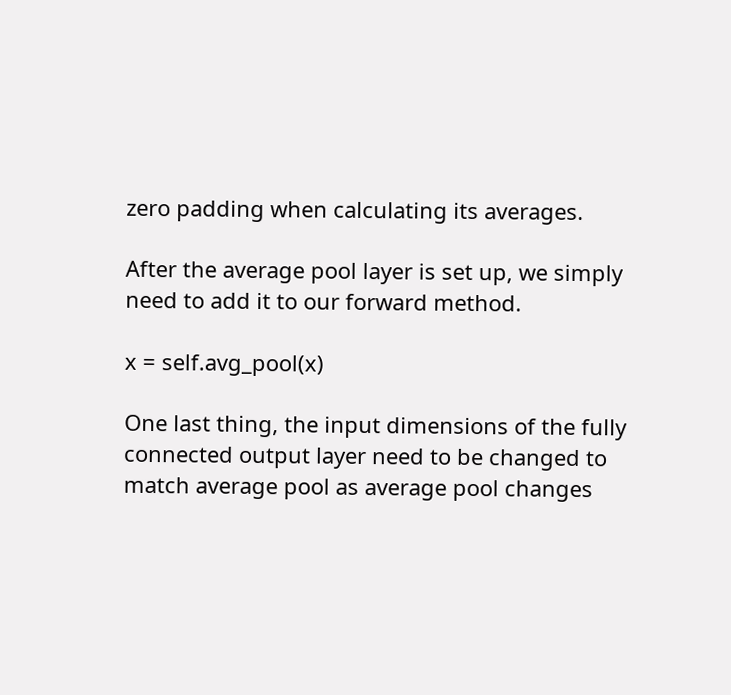zero padding when calculating its averages.

After the average pool layer is set up, we simply need to add it to our forward method.

x = self.avg_pool(x)

One last thing, the input dimensions of the fully connected output layer need to be changed to match average pool as average pool changes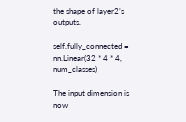the shape of layer2’s outputs.

self.fully_connected = nn.Linear(32 * 4 * 4, num_classes)

The input dimension is now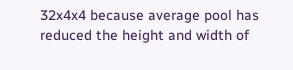32x4x4 because average pool has reduced the height and width of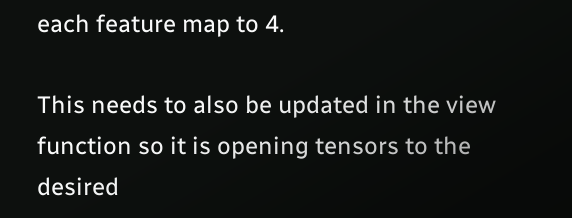each feature map to 4.

This needs to also be updated in the view function so it is opening tensors to the desired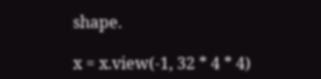shape.

x = x.view(-1, 32 * 4 * 4)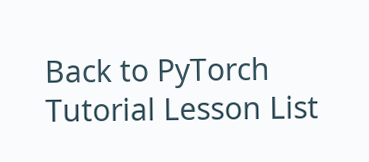Back to PyTorch Tutorial Lesson List